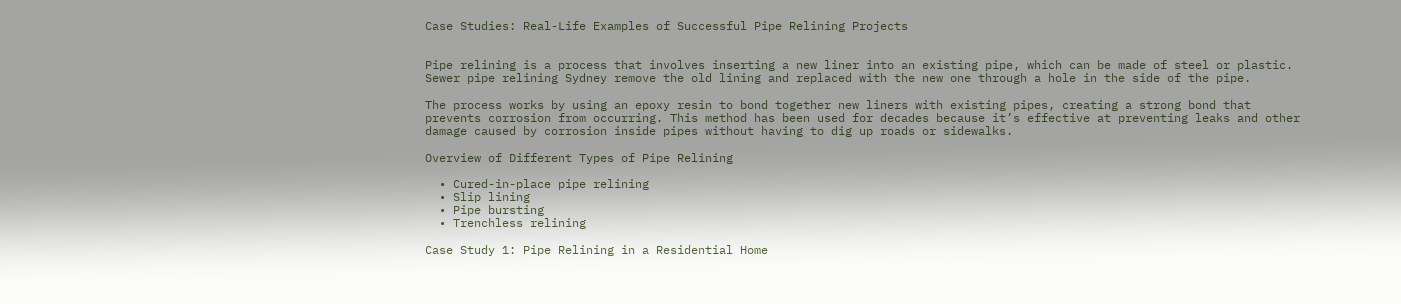Case Studies: Real-Life Examples of Successful Pipe Relining Projects


Pipe relining is a process that involves inserting a new liner into an existing pipe, which can be made of steel or plastic. Sewer pipe relining Sydney remove the old lining and replaced with the new one through a hole in the side of the pipe.

The process works by using an epoxy resin to bond together new liners with existing pipes, creating a strong bond that prevents corrosion from occurring. This method has been used for decades because it’s effective at preventing leaks and other damage caused by corrosion inside pipes without having to dig up roads or sidewalks.

Overview of Different Types of Pipe Relining

  • Cured-in-place pipe relining
  • Slip lining
  • Pipe bursting
  • Trenchless relining

Case Study 1: Pipe Relining in a Residential Home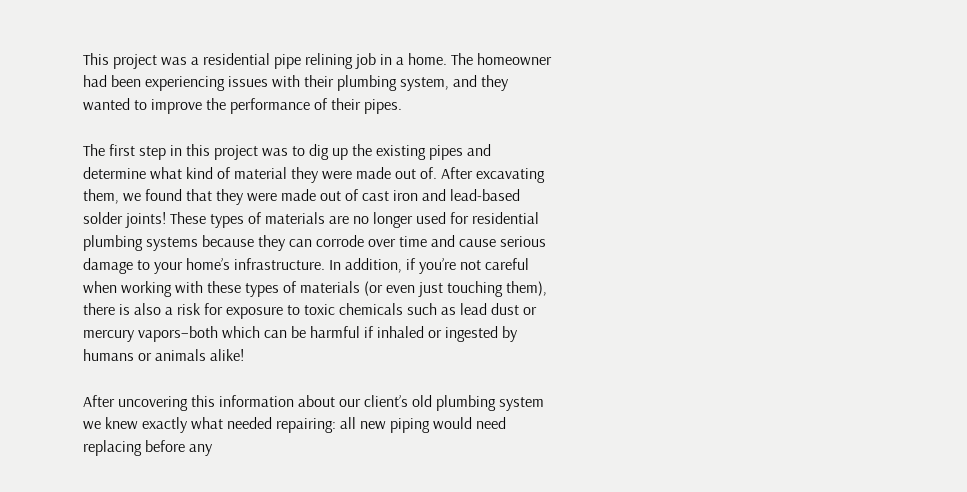This project was a residential pipe relining job in a home. The homeowner had been experiencing issues with their plumbing system, and they wanted to improve the performance of their pipes.

The first step in this project was to dig up the existing pipes and determine what kind of material they were made out of. After excavating them, we found that they were made out of cast iron and lead-based solder joints! These types of materials are no longer used for residential plumbing systems because they can corrode over time and cause serious damage to your home’s infrastructure. In addition, if you’re not careful when working with these types of materials (or even just touching them), there is also a risk for exposure to toxic chemicals such as lead dust or mercury vapors–both which can be harmful if inhaled or ingested by humans or animals alike!

After uncovering this information about our client’s old plumbing system we knew exactly what needed repairing: all new piping would need replacing before any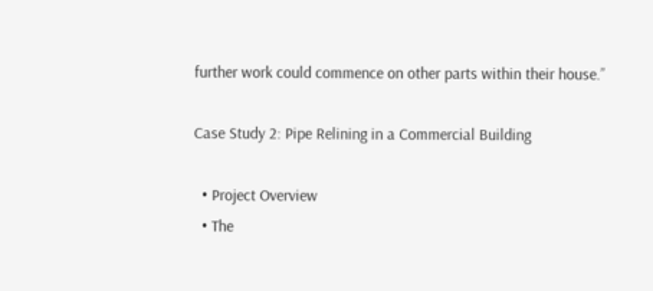further work could commence on other parts within their house.”

Case Study 2: Pipe Relining in a Commercial Building

  • Project Overview
  • The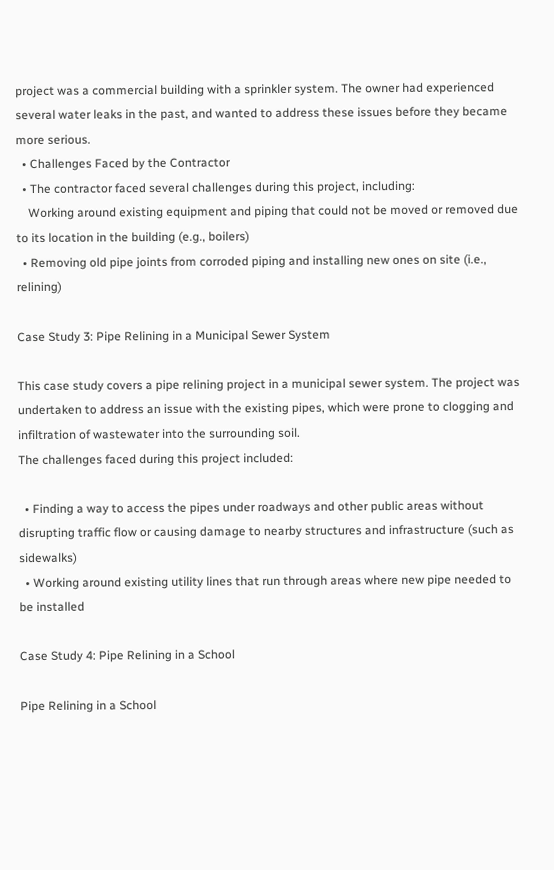project was a commercial building with a sprinkler system. The owner had experienced several water leaks in the past, and wanted to address these issues before they became more serious.
  • Challenges Faced by the Contractor
  • The contractor faced several challenges during this project, including:
    Working around existing equipment and piping that could not be moved or removed due to its location in the building (e.g., boilers)
  • Removing old pipe joints from corroded piping and installing new ones on site (i.e., relining)

Case Study 3: Pipe Relining in a Municipal Sewer System

This case study covers a pipe relining project in a municipal sewer system. The project was undertaken to address an issue with the existing pipes, which were prone to clogging and infiltration of wastewater into the surrounding soil.
The challenges faced during this project included:

  • Finding a way to access the pipes under roadways and other public areas without disrupting traffic flow or causing damage to nearby structures and infrastructure (such as sidewalks)
  • Working around existing utility lines that run through areas where new pipe needed to be installed

Case Study 4: Pipe Relining in a School

Pipe Relining in a School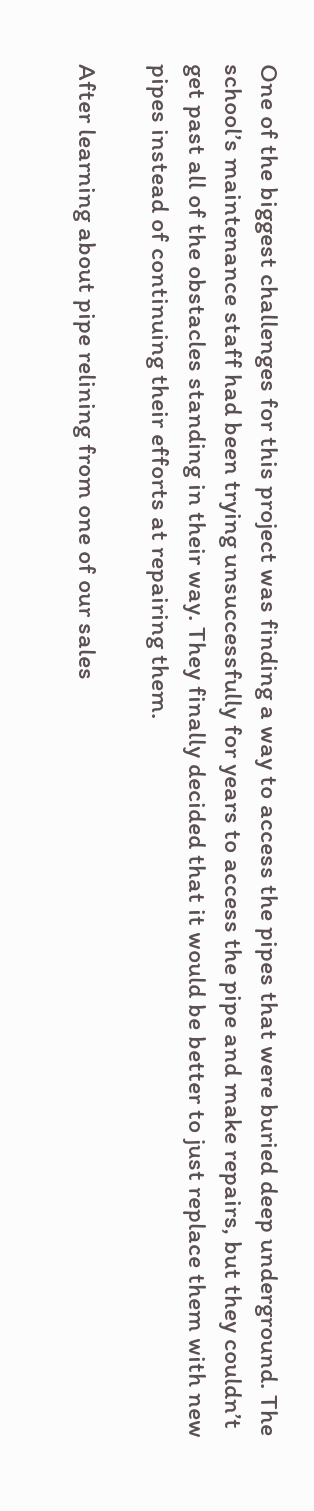One of the biggest challenges for this project was finding a way to access the pipes that were buried deep underground. The school’s maintenance staff had been trying unsuccessfully for years to access the pipe and make repairs, but they couldn’t get past all of the obstacles standing in their way. They finally decided that it would be better to just replace them with new pipes instead of continuing their efforts at repairing them.

After learning about pipe relining from one of our sales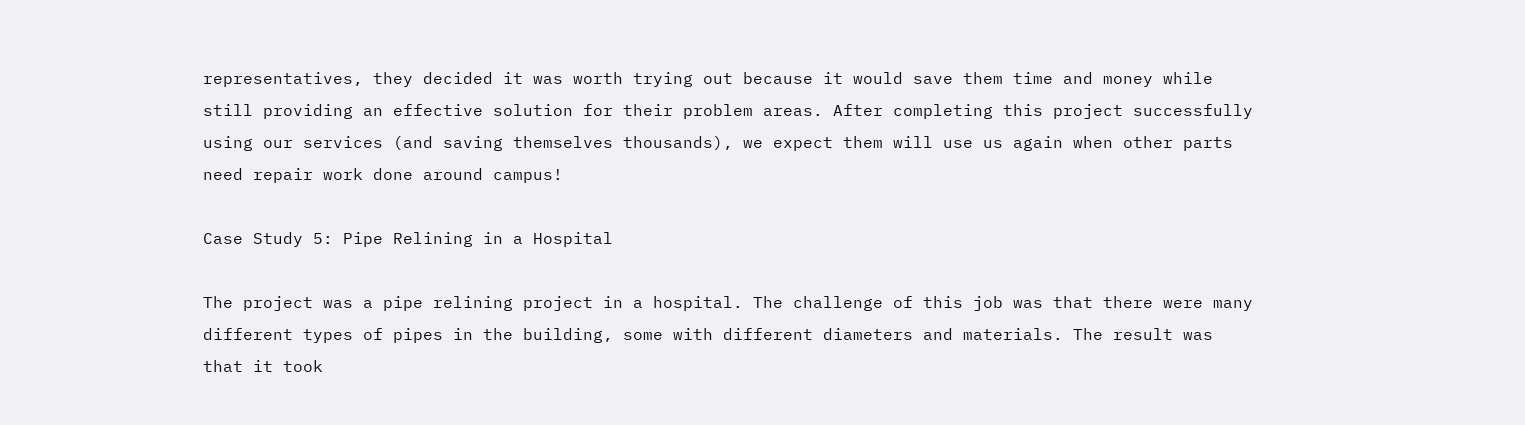representatives, they decided it was worth trying out because it would save them time and money while still providing an effective solution for their problem areas. After completing this project successfully using our services (and saving themselves thousands), we expect them will use us again when other parts need repair work done around campus!

Case Study 5: Pipe Relining in a Hospital

The project was a pipe relining project in a hospital. The challenge of this job was that there were many different types of pipes in the building, some with different diameters and materials. The result was that it took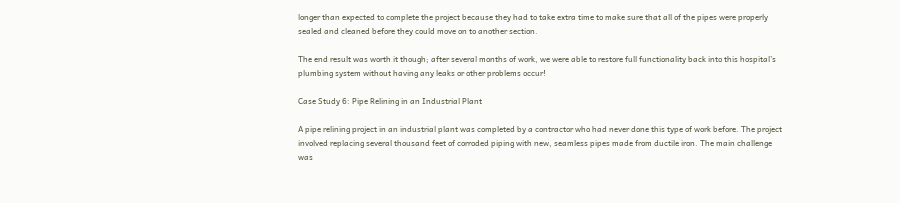longer than expected to complete the project because they had to take extra time to make sure that all of the pipes were properly sealed and cleaned before they could move on to another section.

The end result was worth it though; after several months of work, we were able to restore full functionality back into this hospital’s plumbing system without having any leaks or other problems occur!

Case Study 6: Pipe Relining in an Industrial Plant

A pipe relining project in an industrial plant was completed by a contractor who had never done this type of work before. The project involved replacing several thousand feet of corroded piping with new, seamless pipes made from ductile iron. The main challenge was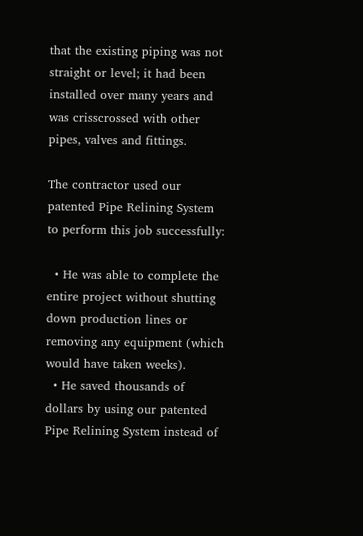that the existing piping was not straight or level; it had been installed over many years and was crisscrossed with other pipes, valves and fittings.

The contractor used our patented Pipe Relining System to perform this job successfully:

  • He was able to complete the entire project without shutting down production lines or removing any equipment (which would have taken weeks).
  • He saved thousands of dollars by using our patented Pipe Relining System instead of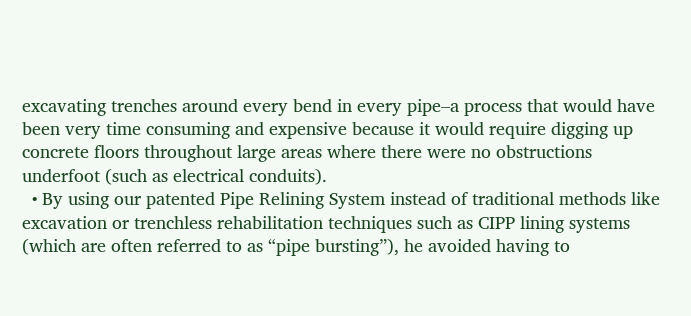excavating trenches around every bend in every pipe–a process that would have been very time consuming and expensive because it would require digging up concrete floors throughout large areas where there were no obstructions underfoot (such as electrical conduits).
  • By using our patented Pipe Relining System instead of traditional methods like excavation or trenchless rehabilitation techniques such as CIPP lining systems (which are often referred to as “pipe bursting”), he avoided having to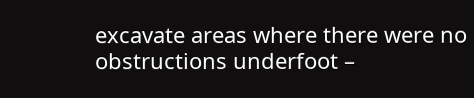excavate areas where there were no obstructions underfoot –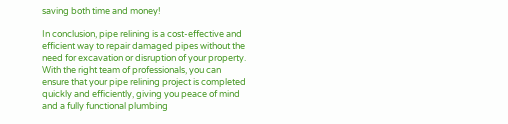saving both time and money!

In conclusion, pipe relining is a cost-effective and efficient way to repair damaged pipes without the need for excavation or disruption of your property. With the right team of professionals, you can ensure that your pipe relining project is completed quickly and efficiently, giving you peace of mind and a fully functional plumbing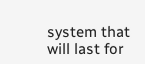system that will last for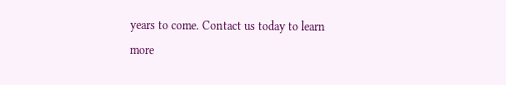years to come. Contact us today to learn more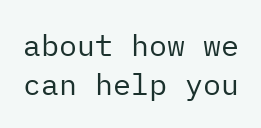about how we can help you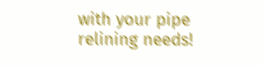with your pipe relining needs!